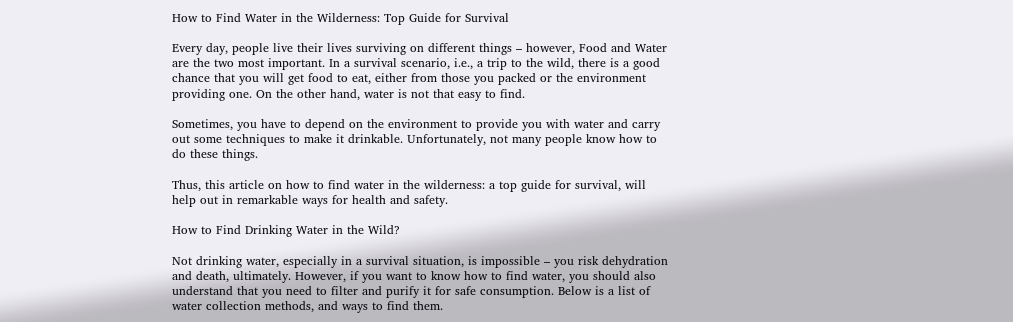How to Find Water in the Wilderness: Top Guide for Survival

Every day, people live their lives surviving on different things – however, Food and Water are the two most important. In a survival scenario, i.e., a trip to the wild, there is a good chance that you will get food to eat, either from those you packed or the environment providing one. On the other hand, water is not that easy to find.

Sometimes, you have to depend on the environment to provide you with water and carry out some techniques to make it drinkable. Unfortunately, not many people know how to do these things.

Thus, this article on how to find water in the wilderness: a top guide for survival, will help out in remarkable ways for health and safety.

How to Find Drinking Water in the Wild?

Not drinking water, especially in a survival situation, is impossible – you risk dehydration and death, ultimately. However, if you want to know how to find water, you should also understand that you need to filter and purify it for safe consumption. Below is a list of water collection methods, and ways to find them.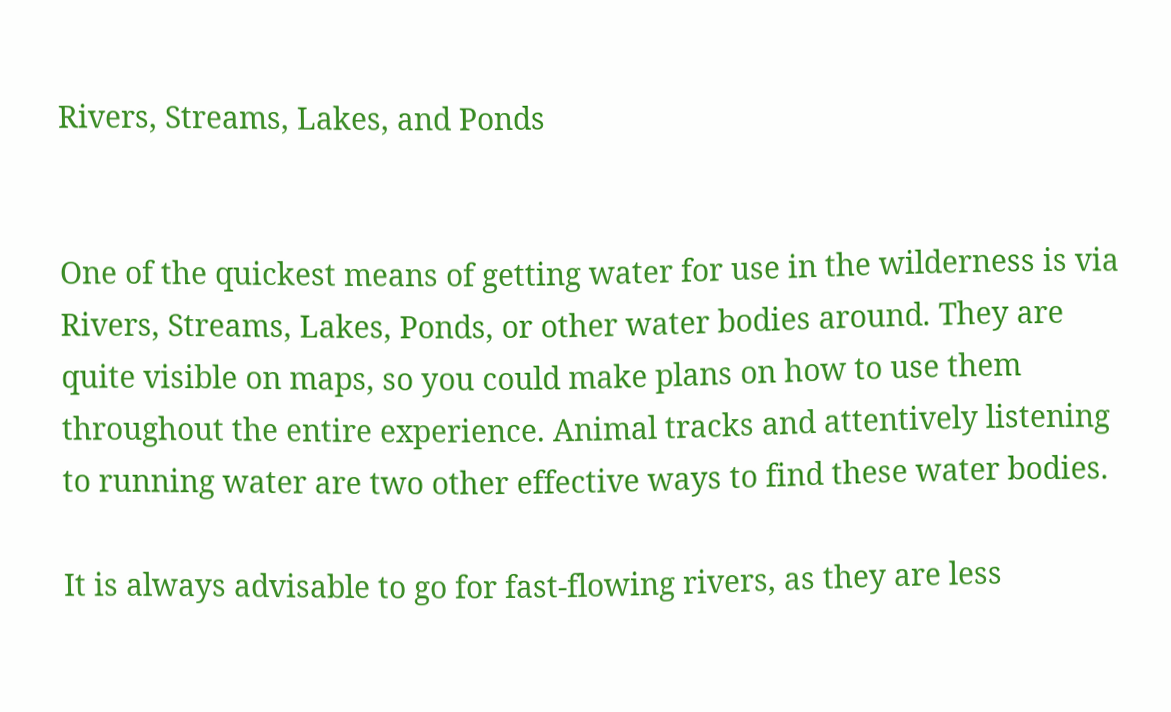Rivers, Streams, Lakes, and Ponds


One of the quickest means of getting water for use in the wilderness is via Rivers, Streams, Lakes, Ponds, or other water bodies around. They are quite visible on maps, so you could make plans on how to use them throughout the entire experience. Animal tracks and attentively listening to running water are two other effective ways to find these water bodies.

It is always advisable to go for fast-flowing rivers, as they are less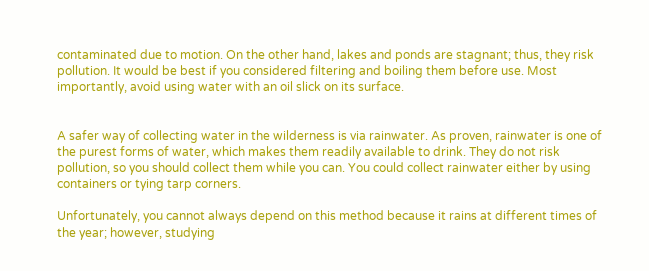contaminated due to motion. On the other hand, lakes and ponds are stagnant; thus, they risk pollution. It would be best if you considered filtering and boiling them before use. Most importantly, avoid using water with an oil slick on its surface.


A safer way of collecting water in the wilderness is via rainwater. As proven, rainwater is one of the purest forms of water, which makes them readily available to drink. They do not risk pollution, so you should collect them while you can. You could collect rainwater either by using containers or tying tarp corners.

Unfortunately, you cannot always depend on this method because it rains at different times of the year; however, studying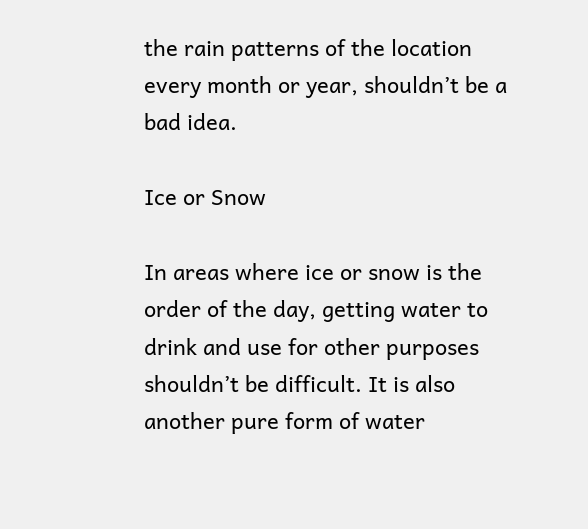the rain patterns of the location every month or year, shouldn’t be a bad idea.

Ice or Snow

In areas where ice or snow is the order of the day, getting water to drink and use for other purposes shouldn’t be difficult. It is also another pure form of water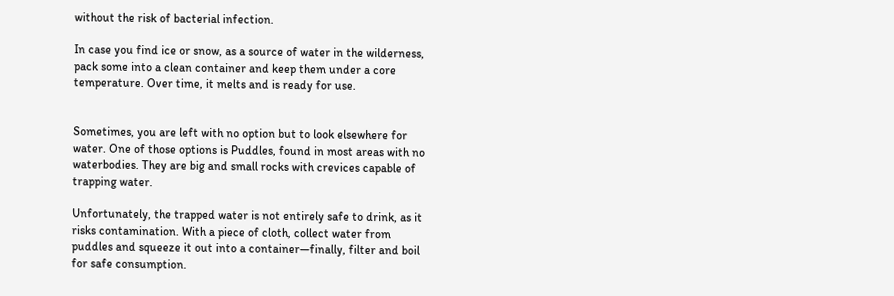without the risk of bacterial infection.

In case you find ice or snow, as a source of water in the wilderness, pack some into a clean container and keep them under a core temperature. Over time, it melts and is ready for use.


Sometimes, you are left with no option but to look elsewhere for water. One of those options is Puddles, found in most areas with no waterbodies. They are big and small rocks with crevices capable of trapping water.

Unfortunately, the trapped water is not entirely safe to drink, as it risks contamination. With a piece of cloth, collect water from puddles and squeeze it out into a container—finally, filter and boil for safe consumption.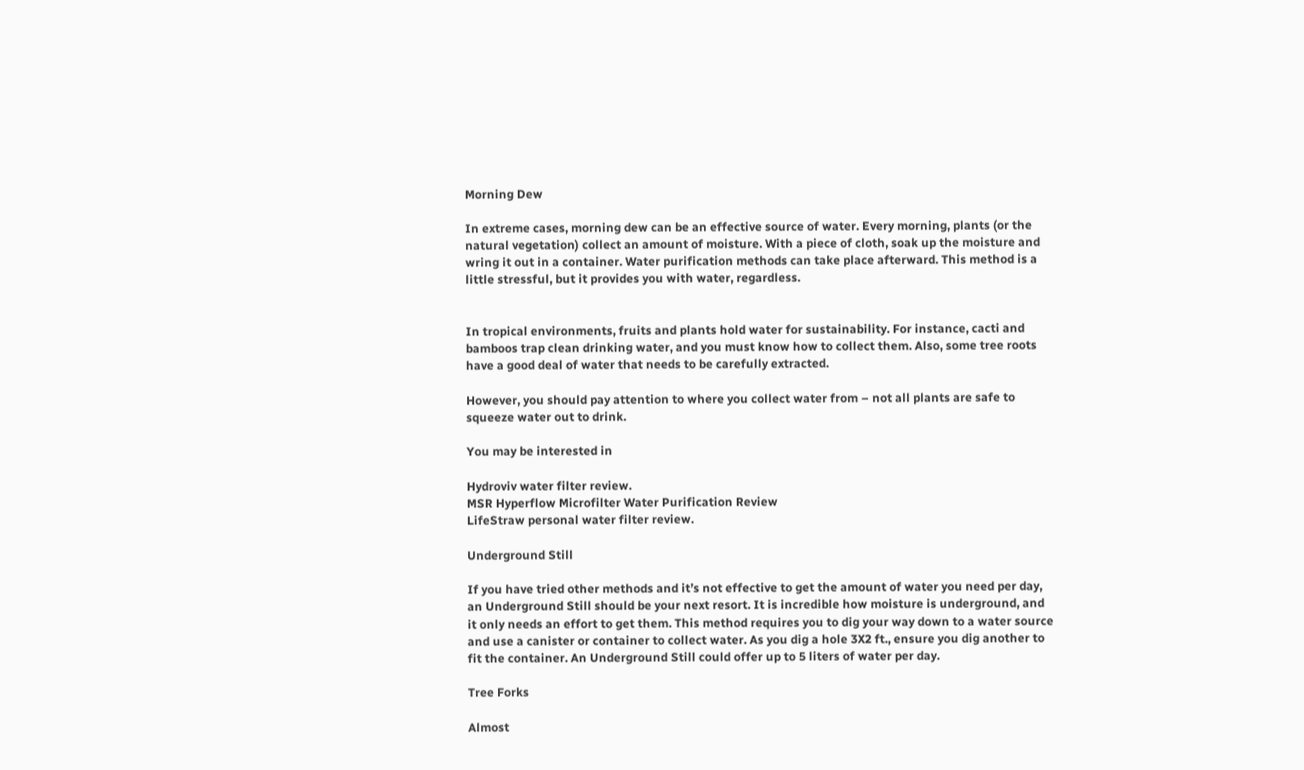Morning Dew

In extreme cases, morning dew can be an effective source of water. Every morning, plants (or the natural vegetation) collect an amount of moisture. With a piece of cloth, soak up the moisture and wring it out in a container. Water purification methods can take place afterward. This method is a little stressful, but it provides you with water, regardless.


In tropical environments, fruits and plants hold water for sustainability. For instance, cacti and bamboos trap clean drinking water, and you must know how to collect them. Also, some tree roots have a good deal of water that needs to be carefully extracted.

However, you should pay attention to where you collect water from – not all plants are safe to squeeze water out to drink.

You may be interested in

Hydroviv water filter review.
MSR Hyperflow Microfilter Water Purification Review
LifeStraw personal water filter review.

Underground Still

If you have tried other methods and it’s not effective to get the amount of water you need per day, an Underground Still should be your next resort. It is incredible how moisture is underground, and it only needs an effort to get them. This method requires you to dig your way down to a water source and use a canister or container to collect water. As you dig a hole 3X2 ft., ensure you dig another to fit the container. An Underground Still could offer up to 5 liters of water per day.

Tree Forks

Almost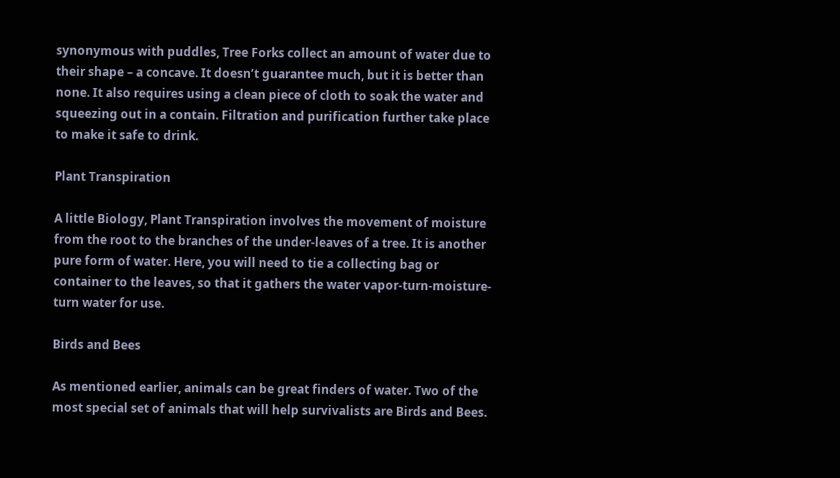synonymous with puddles, Tree Forks collect an amount of water due to their shape – a concave. It doesn’t guarantee much, but it is better than none. It also requires using a clean piece of cloth to soak the water and squeezing out in a contain. Filtration and purification further take place to make it safe to drink.

Plant Transpiration

A little Biology, Plant Transpiration involves the movement of moisture from the root to the branches of the under-leaves of a tree. It is another pure form of water. Here, you will need to tie a collecting bag or container to the leaves, so that it gathers the water vapor-turn-moisture-turn water for use.

Birds and Bees

As mentioned earlier, animals can be great finders of water. Two of the most special set of animals that will help survivalists are Birds and Bees.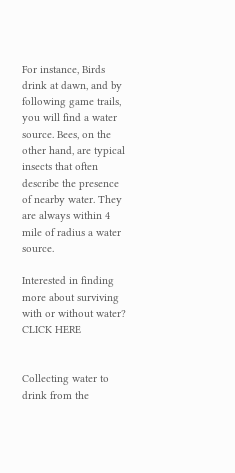For instance, Birds drink at dawn, and by following game trails, you will find a water source. Bees, on the other hand, are typical insects that often describe the presence of nearby water. They are always within 4 mile of radius a water source.

Interested in finding more about surviving with or without water? CLICK HERE


Collecting water to drink from the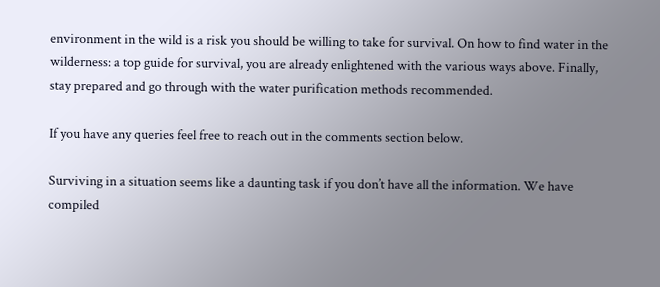environment in the wild is a risk you should be willing to take for survival. On how to find water in the wilderness: a top guide for survival, you are already enlightened with the various ways above. Finally, stay prepared and go through with the water purification methods recommended.

If you have any queries feel free to reach out in the comments section below.

Surviving in a situation seems like a daunting task if you don’t have all the information. We have compiled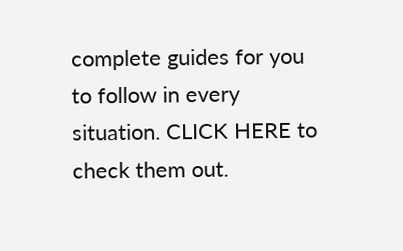complete guides for you to follow in every situation. CLICK HERE to check them out.